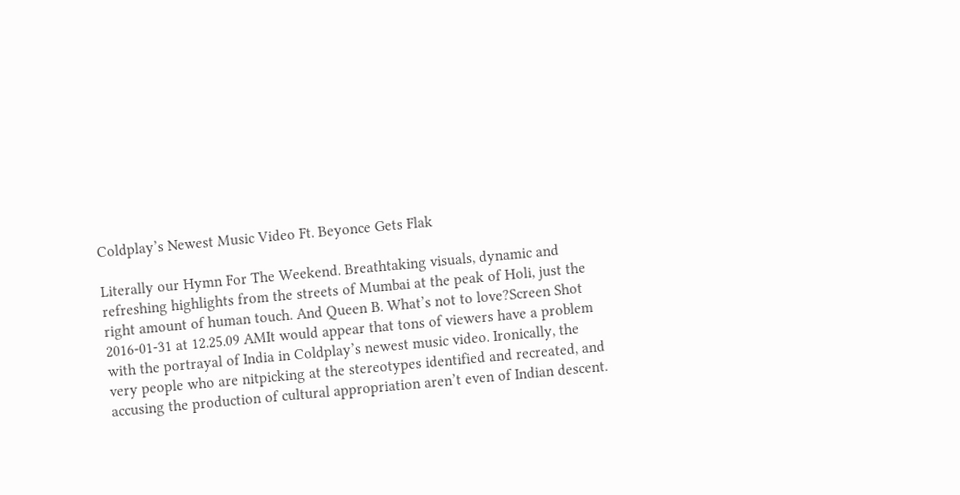Coldplay’s Newest Music Video Ft. Beyonce Gets Flak

Literally our Hymn For The Weekend. Breathtaking visuals, dynamic and refreshing highlights from the streets of Mumbai at the peak of Holi, just the right amount of human touch. And Queen B. What’s not to love?Screen Shot 2016-01-31 at 12.25.09 AMIt would appear that tons of viewers have a problem with the portrayal of India in Coldplay’s newest music video. Ironically, the very people who are nitpicking at the stereotypes identified and recreated, and accusing the production of cultural appropriation aren’t even of Indian descent.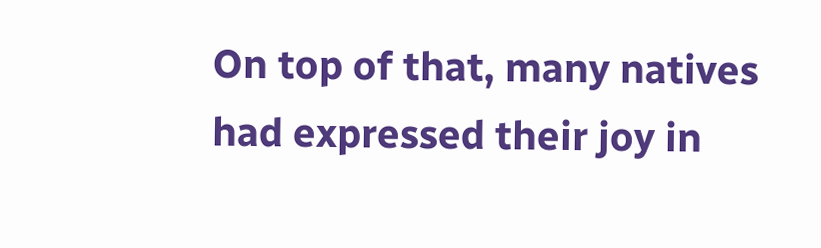On top of that, many natives had expressed their joy in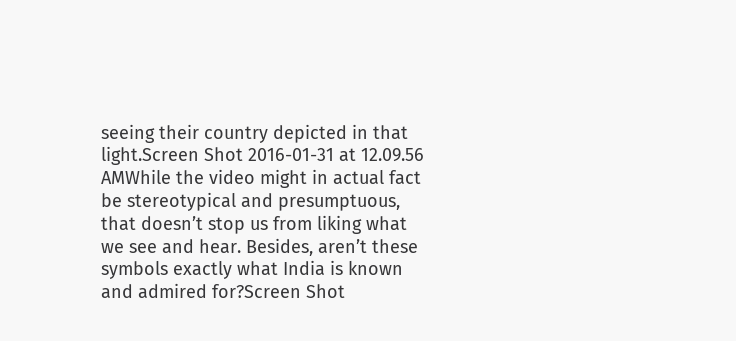seeing their country depicted in that light.Screen Shot 2016-01-31 at 12.09.56 AMWhile the video might in actual fact be stereotypical and presumptuous, that doesn’t stop us from liking what we see and hear. Besides, aren’t these symbols exactly what India is known and admired for?Screen Shot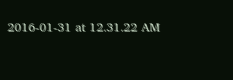2016-01-31 at 12.31.22 AM